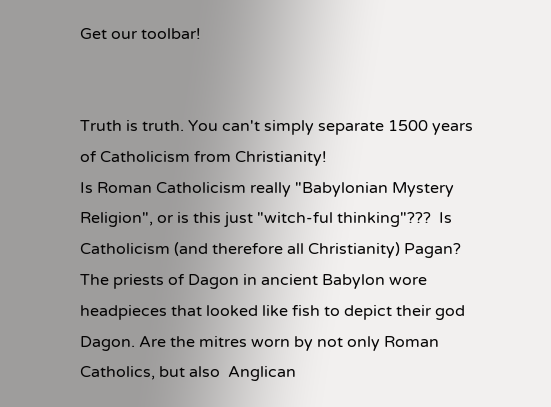Get our toolbar!


Truth is truth. You can't simply separate 1500 years of Catholicism from Christianity!
Is Roman Catholicism really "Babylonian Mystery Religion", or is this just "witch-ful thinking"???  Is Catholicism (and therefore all Christianity) Pagan?
The priests of Dagon in ancient Babylon wore headpieces that looked like fish to depict their god Dagon. Are the mitres worn by not only Roman Catholics, but also  Anglican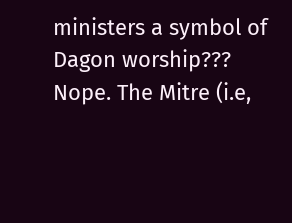ministers a symbol of Dagon worship???
Nope. The Mitre (i.e,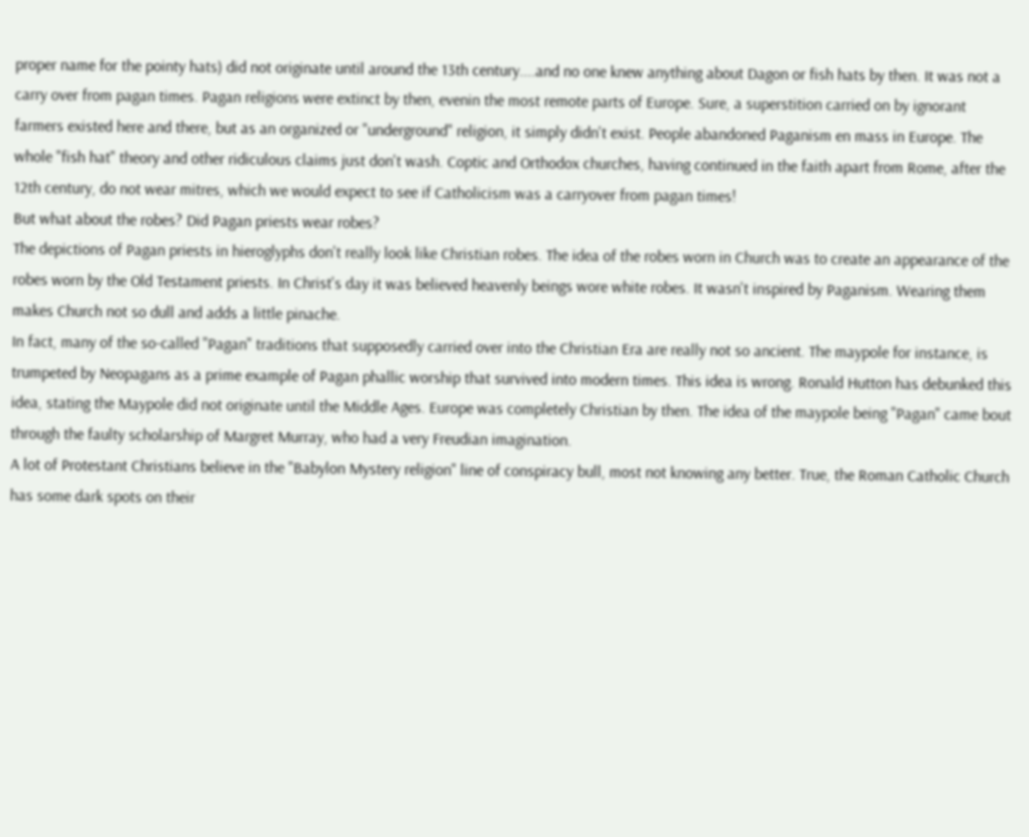proper name for the pointy hats) did not originate until around the 13th century....and no one knew anything about Dagon or fish hats by then. It was not a carry over from pagan times. Pagan religions were extinct by then, evenin the most remote parts of Europe. Sure, a superstition carried on by ignorant farmers existed here and there, but as an organized or "underground" religion, it simply didn't exist. People abandoned Paganism en mass in Europe. The whole "fish hat" theory and other ridiculous claims just don't wash. Coptic and Orthodox churches, having continued in the faith apart from Rome, after the 12th century, do not wear mitres, which we would expect to see if Catholicism was a carryover from pagan times!
But what about the robes? Did Pagan priests wear robes?
The depictions of Pagan priests in hieroglyphs don't really look like Christian robes. The idea of the robes worn in Church was to create an appearance of the robes worn by the Old Testament priests. In Christ's day it was believed heavenly beings wore white robes. It wasn't inspired by Paganism. Wearing them makes Church not so dull and adds a little pinache.
In fact, many of the so-called "Pagan" traditions that supposedly carried over into the Christian Era are really not so ancient. The maypole for instance, is trumpeted by Neopagans as a prime example of Pagan phallic worship that survived into modern times. This idea is wrong. Ronald Hutton has debunked this idea, stating the Maypole did not originate until the Middle Ages. Europe was completely Christian by then. The idea of the maypole being "Pagan" came bout through the faulty scholarship of Margret Murray, who had a very Freudian imagination.
A lot of Protestant Christians believe in the "Babylon Mystery religion" line of conspiracy bull, most not knowing any better. True, the Roman Catholic Church has some dark spots on their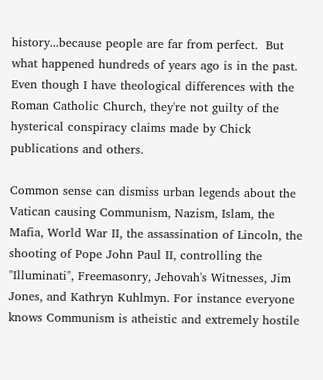history...because people are far from perfect.  But what happened hundreds of years ago is in the past. Even though I have theological differences with the Roman Catholic Church, they're not guilty of the hysterical conspiracy claims made by Chick publications and others.

Common sense can dismiss urban legends about the Vatican causing Communism, Nazism, Islam, the Mafia, World War II, the assassination of Lincoln, the shooting of Pope John Paul II, controlling the "Illuminati", Freemasonry, Jehovah's Witnesses, Jim Jones, and Kathryn Kuhlmyn. For instance everyone knows Communism is atheistic and extremely hostile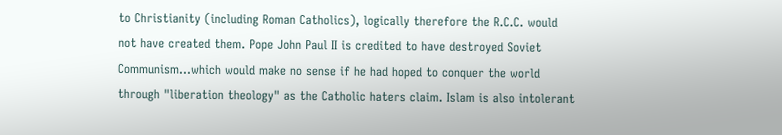to Christianity (including Roman Catholics), logically therefore the R.C.C. would not have created them. Pope John Paul II is credited to have destroyed Soviet Communism...which would make no sense if he had hoped to conquer the world through "liberation theology" as the Catholic haters claim. Islam is also intolerant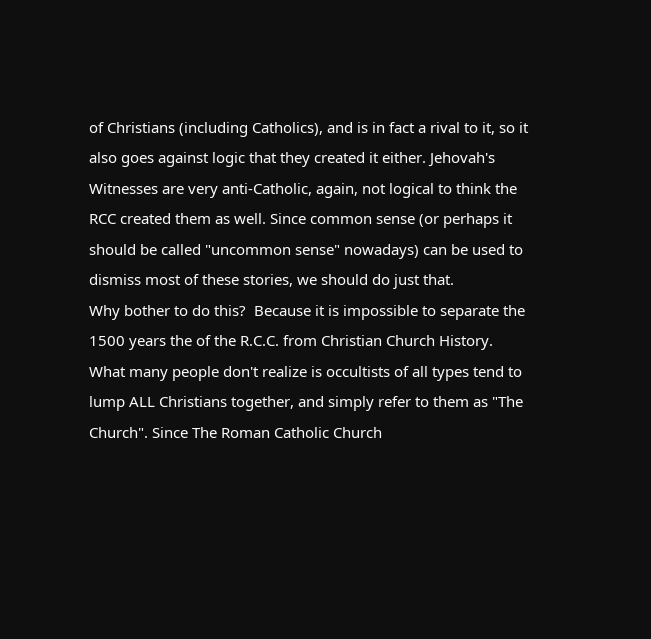of Christians (including Catholics), and is in fact a rival to it, so it also goes against logic that they created it either. Jehovah's Witnesses are very anti-Catholic, again, not logical to think the RCC created them as well. Since common sense (or perhaps it should be called "uncommon sense" nowadays) can be used to dismiss most of these stories, we should do just that.
Why bother to do this?  Because it is impossible to separate the 1500 years the of the R.C.C. from Christian Church History. What many people don't realize is occultists of all types tend to lump ALL Christians together, and simply refer to them as "The Church". Since The Roman Catholic Church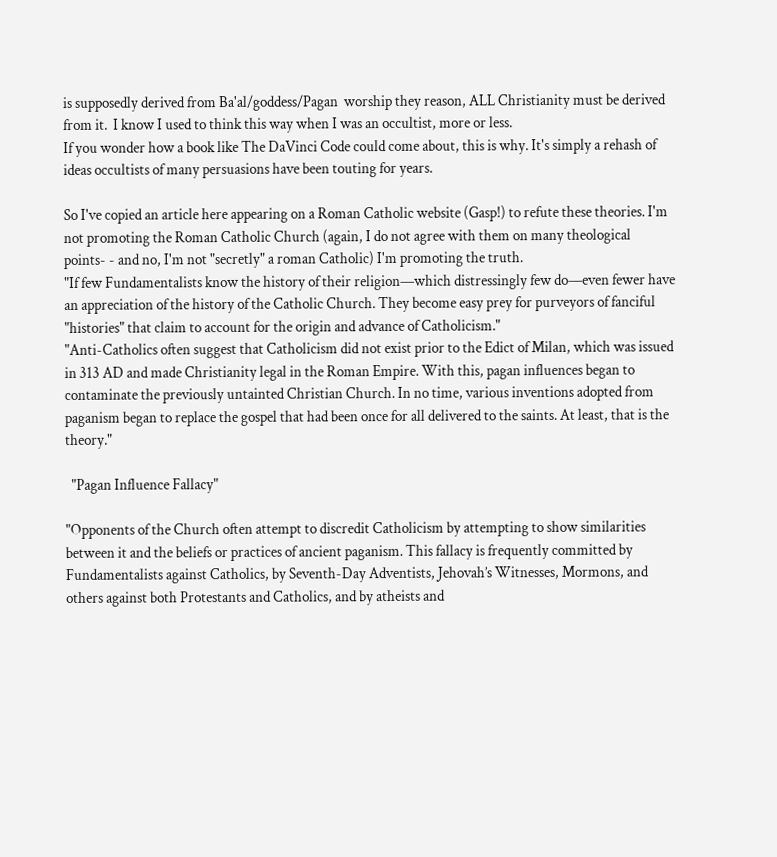is supposedly derived from Ba'al/goddess/Pagan  worship they reason, ALL Christianity must be derived from it.  I know I used to think this way when I was an occultist, more or less.
If you wonder how a book like The DaVinci Code could come about, this is why. It's simply a rehash of ideas occultists of many persuasions have been touting for years.

So I've copied an article here appearing on a Roman Catholic website (Gasp!) to refute these theories. I'm not promoting the Roman Catholic Church (again, I do not agree with them on many theological points- - and no, I'm not "secretly" a roman Catholic) I'm promoting the truth.
"If few Fundamentalists know the history of their religion—which distressingly few do—even fewer have an appreciation of the history of the Catholic Church. They become easy prey for purveyors of fanciful "histories" that claim to account for the origin and advance of Catholicism."
"Anti-Catholics often suggest that Catholicism did not exist prior to the Edict of Milan, which was issued in 313 AD and made Christianity legal in the Roman Empire. With this, pagan influences began to contaminate the previously untainted Christian Church. In no time, various inventions adopted from paganism began to replace the gospel that had been once for all delivered to the saints. At least, that is the theory."

  "Pagan Influence Fallacy"

"Opponents of the Church often attempt to discredit Catholicism by attempting to show similarities between it and the beliefs or practices of ancient paganism. This fallacy is frequently committed by Fundamentalists against Catholics, by Seventh-Day Adventists, Jehovah’s Witnesses, Mormons, and others against both Protestants and Catholics, and by atheists and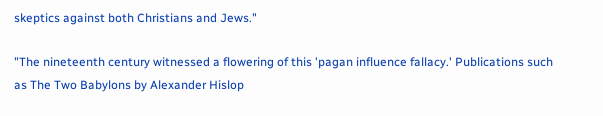skeptics against both Christians and Jews."

"The nineteenth century witnessed a flowering of this 'pagan influence fallacy.' Publications such as The Two Babylons by Alexander Hislop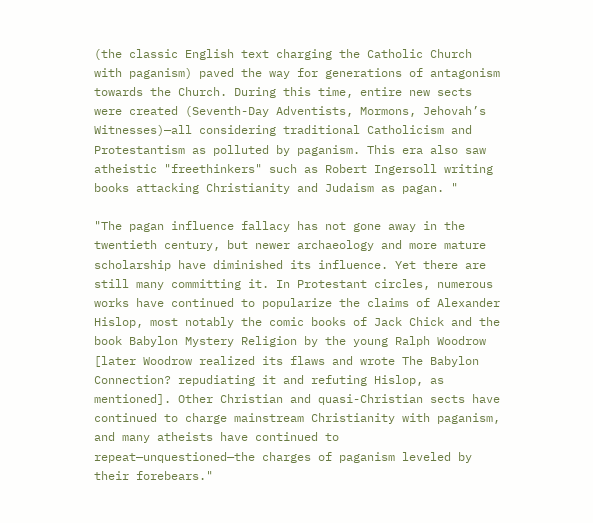(the classic English text charging the Catholic Church with paganism) paved the way for generations of antagonism towards the Church. During this time, entire new sects were created (Seventh-Day Adventists, Mormons, Jehovah’s Witnesses)—all considering traditional Catholicism and Protestantism as polluted by paganism. This era also saw atheistic "freethinkers" such as Robert Ingersoll writing books attacking Christianity and Judaism as pagan. "

"The pagan influence fallacy has not gone away in the twentieth century, but newer archaeology and more mature scholarship have diminished its influence. Yet there are still many committing it. In Protestant circles, numerous works have continued to popularize the claims of Alexander Hislop, most notably the comic books of Jack Chick and the book Babylon Mystery Religion by the young Ralph Woodrow [later Woodrow realized its flaws and wrote The Babylon Connection? repudiating it and refuting Hislop, as mentioned]. Other Christian and quasi-Christian sects have continued to charge mainstream Christianity with paganism, and many atheists have continued to repeat—unquestioned—the charges of paganism leveled by their forebears."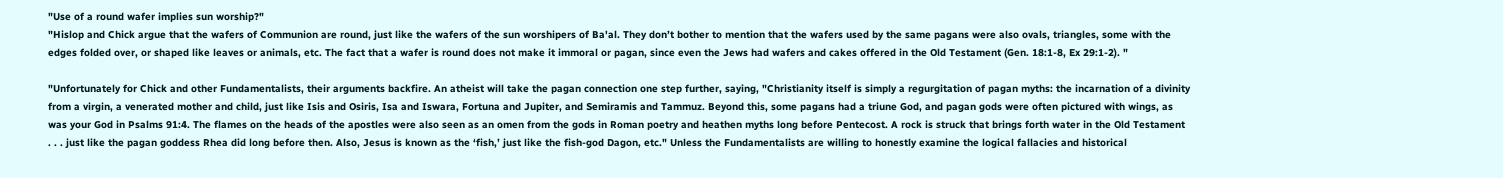"Use of a round wafer implies sun worship?"
"Hislop and Chick argue that the wafers of Communion are round, just like the wafers of the sun worshipers of Ba'al. They don’t bother to mention that the wafers used by the same pagans were also ovals, triangles, some with the edges folded over, or shaped like leaves or animals, etc. The fact that a wafer is round does not make it immoral or pagan, since even the Jews had wafers and cakes offered in the Old Testament (Gen. 18:1-8, Ex 29:1-2). "

"Unfortunately for Chick and other Fundamentalists, their arguments backfire. An atheist will take the pagan connection one step further, saying, "Christianity itself is simply a regurgitation of pagan myths: the incarnation of a divinity from a virgin, a venerated mother and child, just like Isis and Osiris, Isa and Iswara, Fortuna and Jupiter, and Semiramis and Tammuz. Beyond this, some pagans had a triune God, and pagan gods were often pictured with wings, as was your God in Psalms 91:4. The flames on the heads of the apostles were also seen as an omen from the gods in Roman poetry and heathen myths long before Pentecost. A rock is struck that brings forth water in the Old Testament . . . just like the pagan goddess Rhea did long before then. Also, Jesus is known as the ‘fish,’ just like the fish-god Dagon, etc." Unless the Fundamentalists are willing to honestly examine the logical fallacies and historical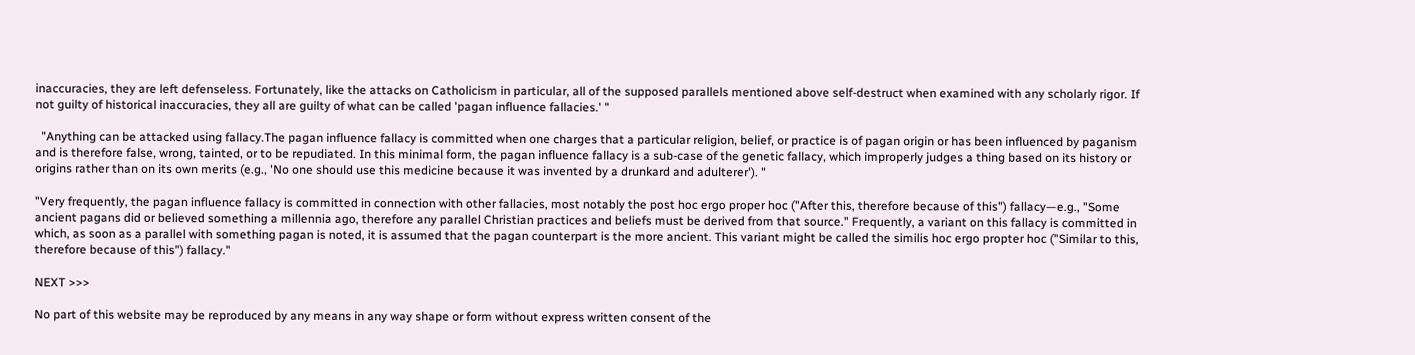inaccuracies, they are left defenseless. Fortunately, like the attacks on Catholicism in particular, all of the supposed parallels mentioned above self-destruct when examined with any scholarly rigor. If not guilty of historical inaccuracies, they all are guilty of what can be called 'pagan influence fallacies.' "

  "Anything can be attacked using fallacy.The pagan influence fallacy is committed when one charges that a particular religion, belief, or practice is of pagan origin or has been influenced by paganism and is therefore false, wrong, tainted, or to be repudiated. In this minimal form, the pagan influence fallacy is a sub-case of the genetic fallacy, which improperly judges a thing based on its history or origins rather than on its own merits (e.g., 'No one should use this medicine because it was invented by a drunkard and adulterer'). "

"Very frequently, the pagan influence fallacy is committed in connection with other fallacies, most notably the post hoc ergo proper hoc ("After this, therefore because of this") fallacy—e.g., "Some ancient pagans did or believed something a millennia ago, therefore any parallel Christian practices and beliefs must be derived from that source." Frequently, a variant on this fallacy is committed in which, as soon as a parallel with something pagan is noted, it is assumed that the pagan counterpart is the more ancient. This variant might be called the similis hoc ergo propter hoc ("Similar to this, therefore because of this") fallacy."

NEXT >>>

No part of this website may be reproduced by any means in any way shape or form without express written consent of the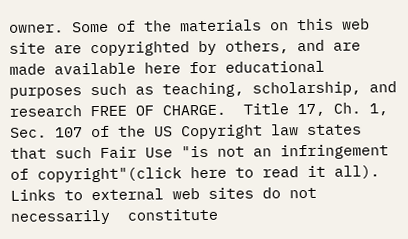owner. Some of the materials on this web site are copyrighted by others, and are made available here for educational purposes such as teaching, scholarship, and research FREE OF CHARGE.  Title 17, Ch. 1, Sec. 107 of the US Copyright law states that such Fair Use "is not an infringement of copyright"(click here to read it all).    Links to external web sites do not necessarily  constitute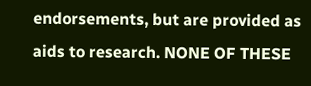endorsements, but are provided as aids to research. NONE OF THESE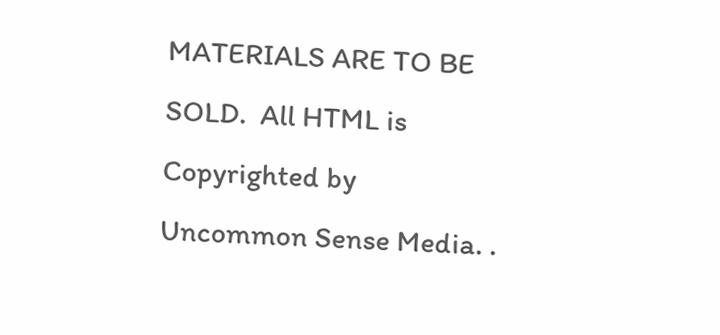MATERIALS ARE TO BE SOLD.  All HTML is Copyrighted by Uncommon Sense Media. .